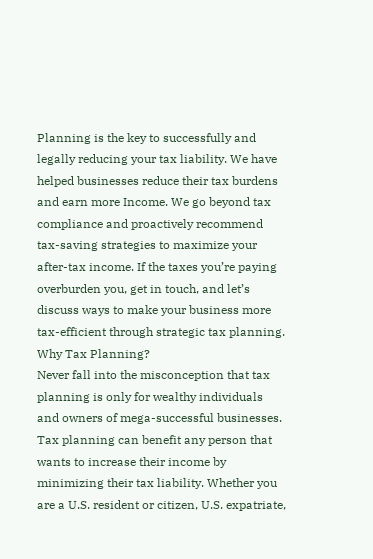Planning is the key to successfully and legally reducing your tax liability. We have helped businesses reduce their tax burdens and earn more Income. We go beyond tax compliance and proactively recommend tax-saving strategies to maximize your after-tax income. If the taxes you’re paying overburden you, get in touch, and let’s discuss ways to make your business more tax-efficient through strategic tax planning.
Why Tax Planning?
Never fall into the misconception that tax planning is only for wealthy individuals and owners of mega-successful businesses. Tax planning can benefit any person that wants to increase their income by minimizing their tax liability. Whether you are a U.S. resident or citizen, U.S. expatriate,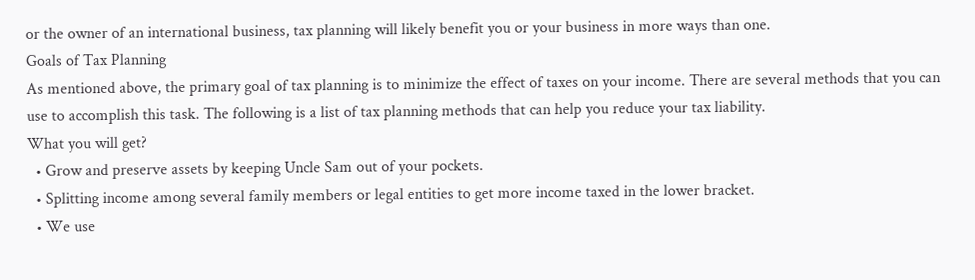or the owner of an international business, tax planning will likely benefit you or your business in more ways than one.
Goals of Tax Planning
As mentioned above, the primary goal of tax planning is to minimize the effect of taxes on your income. There are several methods that you can use to accomplish this task. The following is a list of tax planning methods that can help you reduce your tax liability.
What you will get?
  • Grow and preserve assets by keeping Uncle Sam out of your pockets.
  • Splitting income among several family members or legal entities to get more income taxed in the lower bracket.
  • We use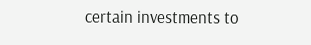certain investments to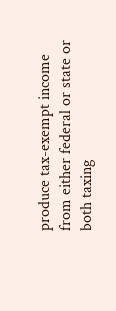produce tax-exempt income from either federal or state or both taxing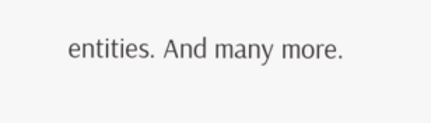entities. And many more.